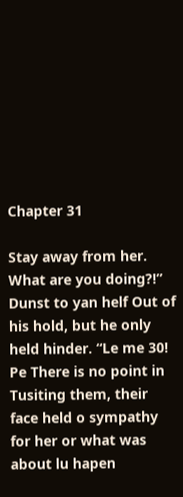Chapter 31

Stay away from her. What are you doing?!” Dunst to yan helf Out of his hold, but he only held hinder. “Le me 30! Pe There is no point in Tusiting them, their face held o sympathy for her or what was about lu hapen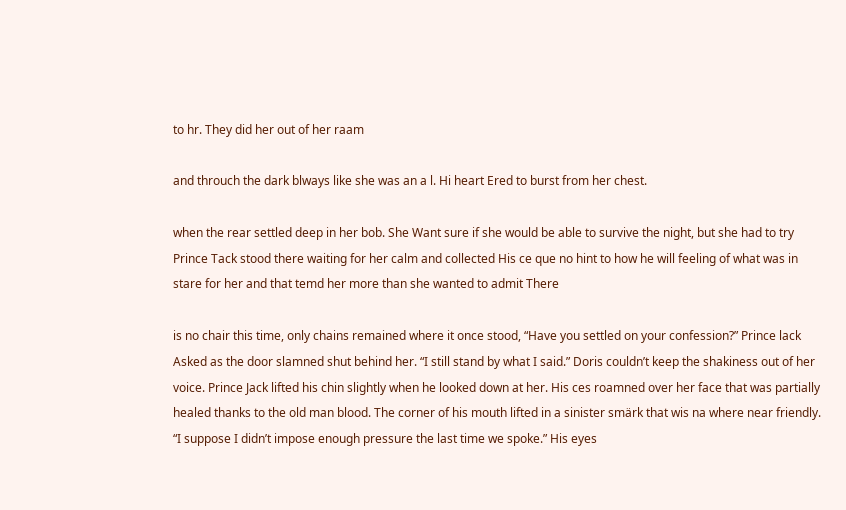to hr. They did her out of her raam

and throuch the dark blways like she was an a l. Hi heart Ered to burst from her chest.

when the rear settled deep in her bob. She Want sure if she would be able to survive the night, but she had to try Prince Tack stood there waiting for her calm and collected His ce que no hint to how he will feeling of what was in stare for her and that temd her more than she wanted to admit There

is no chair this time, only chains remained where it once stood, “Have you settled on your confession?” Prince lack Asked as the door slamned shut behind her. “I still stand by what I said.” Doris couldn’t keep the shakiness out of her voice. Prince Jack lifted his chin slightly when he looked down at her. His ces roamned over her face that was partially healed thanks to the old man blood. The corner of his mouth lifted in a sinister smärk that wis na where near friendly. “I suppose I didn’t impose enough pressure the last time we spoke.” His eyes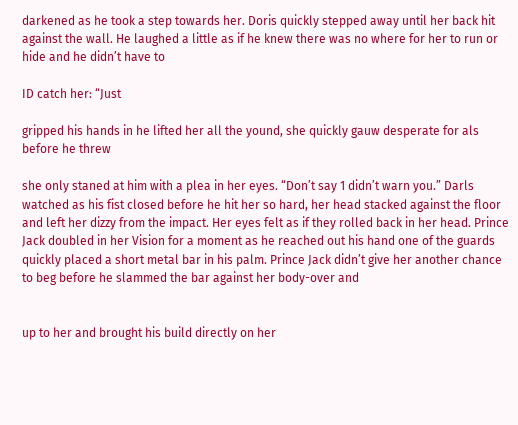darkened as he took a step towards her. Doris quickly stepped away until her back hit against the wall. He laughed a little as if he knew there was no where for her to run or hide and he didn’t have to

ID catch her: “Just

gripped his hands in he lifted her all the yound, she quickly gauw desperate for als before he threw

she only staned at him with a plea in her eyes. “Don’t say 1 didn’t warn you.” Darls watched as his fist closed before he hit her so hard, her head stacked against the floor and left her dizzy from the impact. Her eyes felt as if they rolled back in her head. Prince Jack doubled in her Vision for a moment as he reached out his hand one of the guards quickly placed a short metal bar in his palm. Prince Jack didn’t give her another chance to beg before he slammed the bar against her body-over and


up to her and brought his build directly on her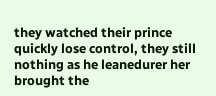they watched their prince quickly lose control, they still nothing as he leanedurer her brought the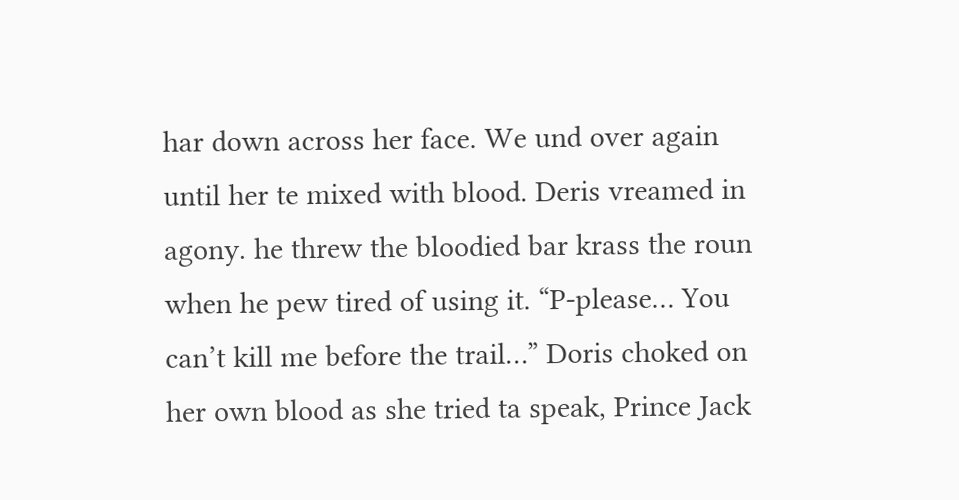har down across her face. We und over again until her te mixed with blood. Deris vreamed in agony. he threw the bloodied bar krass the roun when he pew tired of using it. “P-please… You can’t kill me before the trail…” Doris choked on her own blood as she tried ta speak, Prince Jack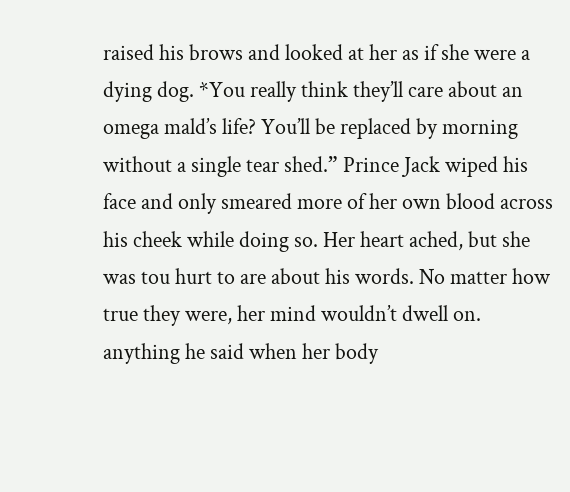raised his brows and looked at her as if she were a dying dog. *You really think they’ll care about an omega mald’s life? You’ll be replaced by morning without a single tear shed.” Prince Jack wiped his face and only smeared more of her own blood across his cheek while doing so. Her heart ached, but she was tou hurt to are about his words. No matter how true they were, her mind wouldn’t dwell on. anything he said when her body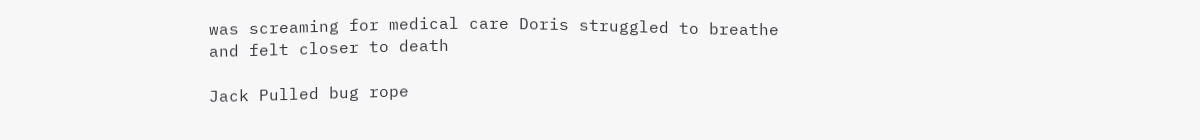was screaming for medical care Doris struggled to breathe and felt closer to death

Jack Pulled bug rope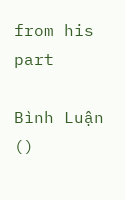from his part

Bình Luận ()